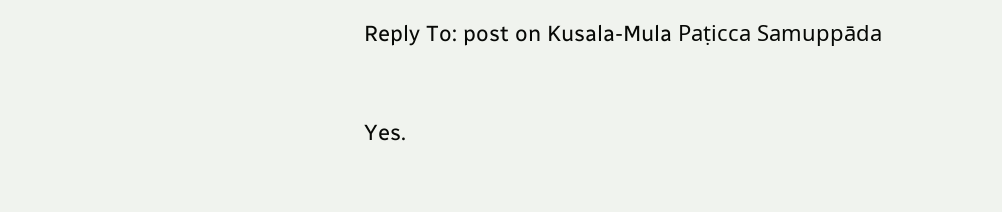Reply To: post on Kusala-Mula Paṭicca Samuppāda


Yes.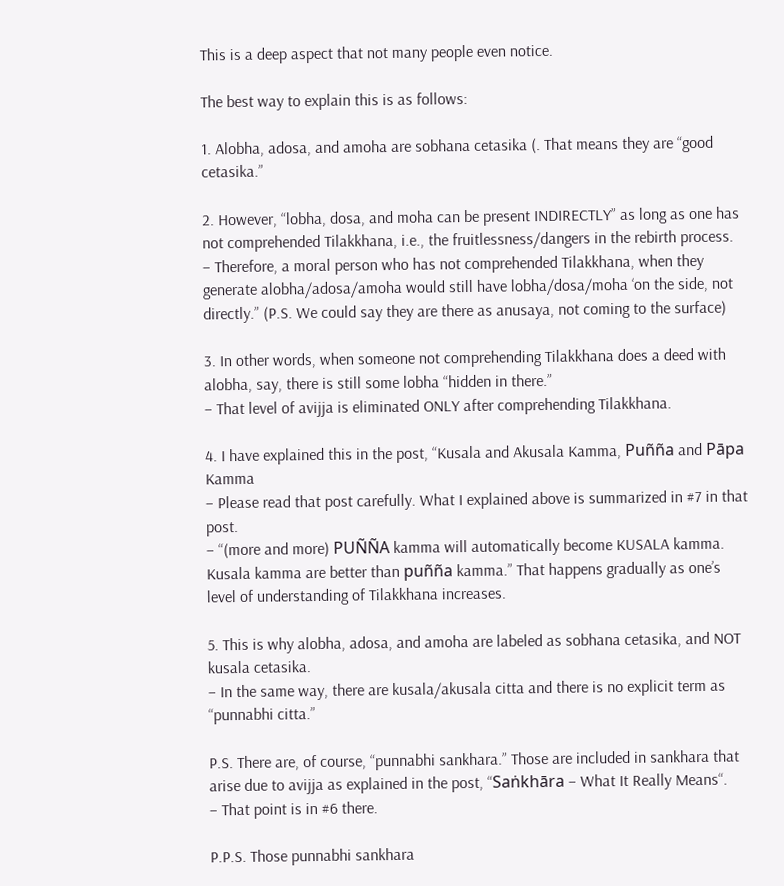This is a deep aspect that not many people even notice.

The best way to explain this is as follows:

1. Alobha, adosa, and amoha are sobhana cetasika (. That means they are “good cetasika.”

2. However, “lobha, dosa, and moha can be present INDIRECTLY” as long as one has not comprehended Tilakkhana, i.e., the fruitlessness/dangers in the rebirth process.
– Therefore, a moral person who has not comprehended Tilakkhana, when they generate alobha/adosa/amoha would still have lobha/dosa/moha ‘on the side, not directly.” (P.S. We could say they are there as anusaya, not coming to the surface)

3. In other words, when someone not comprehending Tilakkhana does a deed with alobha, say, there is still some lobha “hidden in there.”
– That level of avijja is eliminated ONLY after comprehending Tilakkhana.

4. I have explained this in the post, “Kusala and Akusala Kamma, Puñña and Pāpa Kamma
– Please read that post carefully. What I explained above is summarized in #7 in that post.
– “(more and more) PUÑÑA kamma will automatically become KUSALA kamma. Kusala kamma are better than puñña kamma.” That happens gradually as one’s level of understanding of Tilakkhana increases.

5. This is why alobha, adosa, and amoha are labeled as sobhana cetasika, and NOT kusala cetasika.
– In the same way, there are kusala/akusala citta and there is no explicit term as “punnabhi citta.”

P.S. There are, of course, “punnabhi sankhara.” Those are included in sankhara that arise due to avijja as explained in the post, “Saṅkhāra – What It Really Means“.
– That point is in #6 there.

P.P.S. Those punnabhi sankhara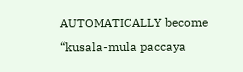AUTOMATICALLY become “kusala-mula paccaya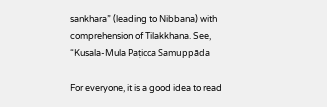sankhara” (leading to Nibbana) with comprehension of Tilakkhana. See, “Kusala-Mula Paṭicca Samuppāda

For everyone, it is a good idea to read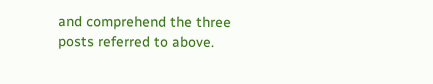and comprehend the three posts referred to above.